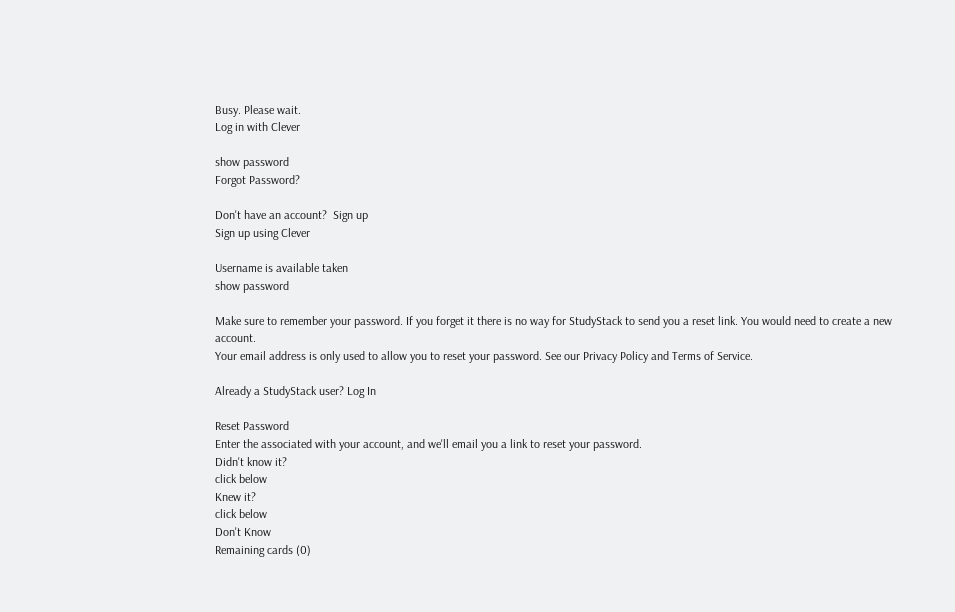Busy. Please wait.
Log in with Clever

show password
Forgot Password?

Don't have an account?  Sign up
Sign up using Clever

Username is available taken
show password

Make sure to remember your password. If you forget it there is no way for StudyStack to send you a reset link. You would need to create a new account.
Your email address is only used to allow you to reset your password. See our Privacy Policy and Terms of Service.

Already a StudyStack user? Log In

Reset Password
Enter the associated with your account, and we'll email you a link to reset your password.
Didn't know it?
click below
Knew it?
click below
Don't Know
Remaining cards (0)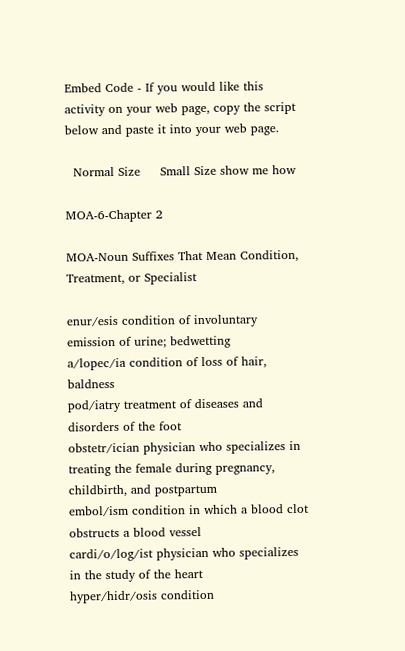Embed Code - If you would like this activity on your web page, copy the script below and paste it into your web page.

  Normal Size     Small Size show me how

MOA-6-Chapter 2

MOA-Noun Suffixes That Mean Condition, Treatment, or Specialist

enur/esis condition of involuntary emission of urine; bedwetting
a/lopec/ia condition of loss of hair, baldness
pod/iatry treatment of diseases and disorders of the foot
obstetr/ician physician who specializes in treating the female during pregnancy, childbirth, and postpartum
embol/ism condition in which a blood clot obstructs a blood vessel
cardi/o/log/ist physician who specializes in the study of the heart
hyper/hidr/osis condition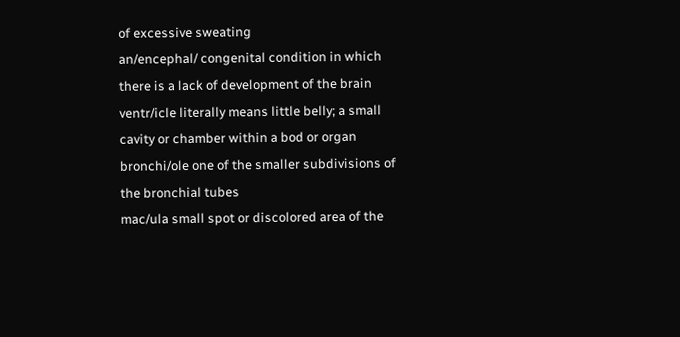of excessive sweating
an/encephal/ congenital condition in which there is a lack of development of the brain
ventr/icle literally means little belly; a small cavity or chamber within a bod or organ
bronchi/ole one of the smaller subdivisions of the bronchial tubes
mac/ula small spot or discolored area of the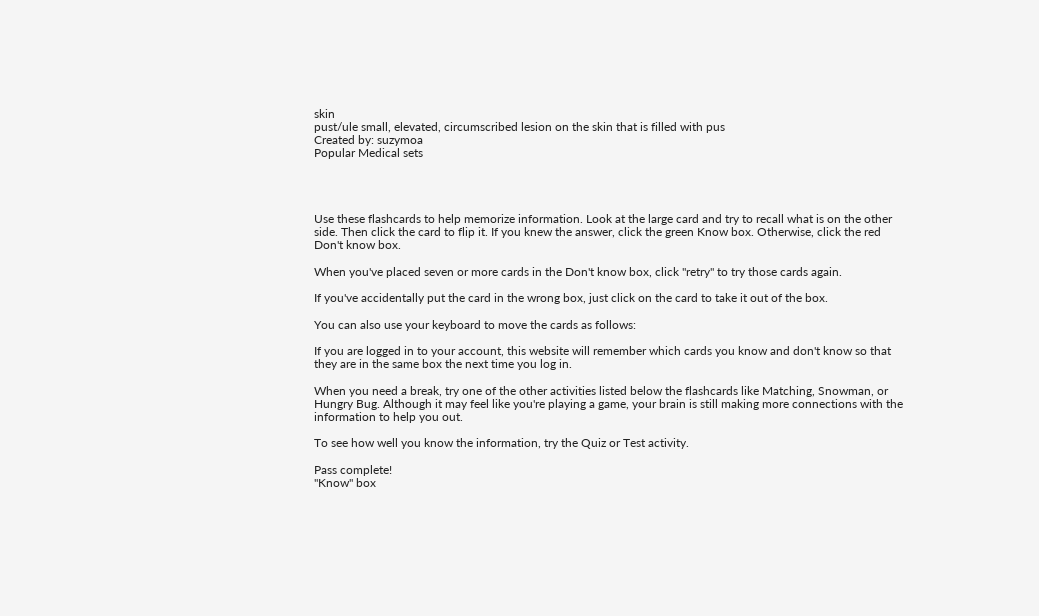skin
pust/ule small, elevated, circumscribed lesion on the skin that is filled with pus
Created by: suzymoa
Popular Medical sets




Use these flashcards to help memorize information. Look at the large card and try to recall what is on the other side. Then click the card to flip it. If you knew the answer, click the green Know box. Otherwise, click the red Don't know box.

When you've placed seven or more cards in the Don't know box, click "retry" to try those cards again.

If you've accidentally put the card in the wrong box, just click on the card to take it out of the box.

You can also use your keyboard to move the cards as follows:

If you are logged in to your account, this website will remember which cards you know and don't know so that they are in the same box the next time you log in.

When you need a break, try one of the other activities listed below the flashcards like Matching, Snowman, or Hungry Bug. Although it may feel like you're playing a game, your brain is still making more connections with the information to help you out.

To see how well you know the information, try the Quiz or Test activity.

Pass complete!
"Know" box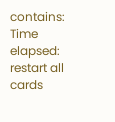contains:
Time elapsed:
restart all cards